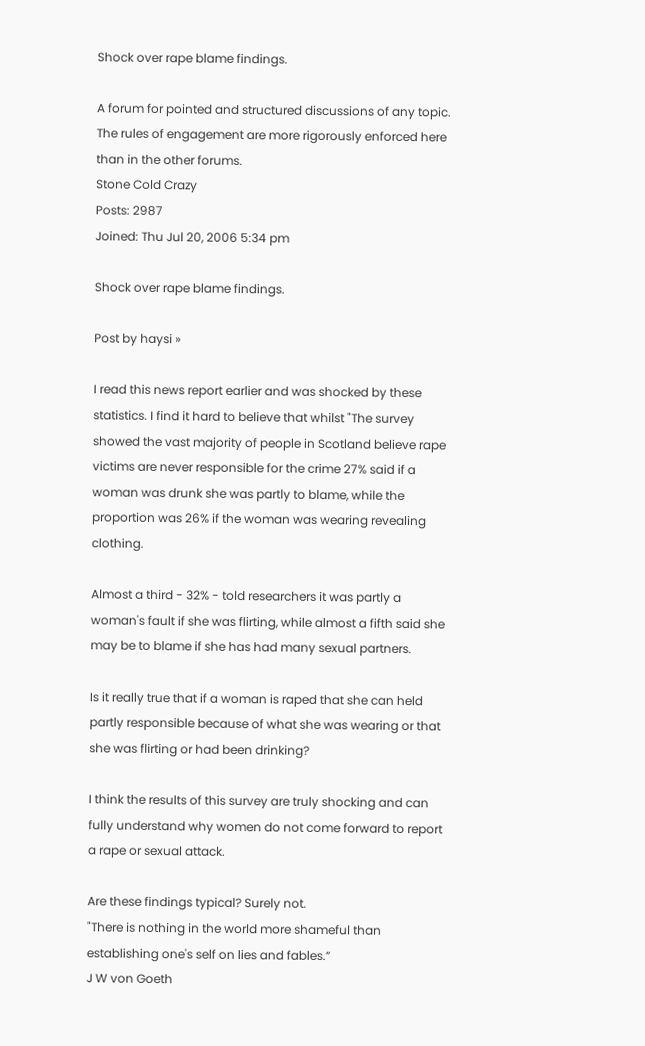Shock over rape blame findings.

A forum for pointed and structured discussions of any topic. The rules of engagement are more rigorously enforced here than in the other forums.
Stone Cold Crazy
Posts: 2987
Joined: Thu Jul 20, 2006 5:34 pm

Shock over rape blame findings.

Post by haysi »

I read this news report earlier and was shocked by these statistics. I find it hard to believe that whilst "The survey showed the vast majority of people in Scotland believe rape victims are never responsible for the crime 27% said if a woman was drunk she was partly to blame, while the proportion was 26% if the woman was wearing revealing clothing.

Almost a third - 32% - told researchers it was partly a woman's fault if she was flirting, while almost a fifth said she may be to blame if she has had many sexual partners.

Is it really true that if a woman is raped that she can held partly responsible because of what she was wearing or that she was flirting or had been drinking?

I think the results of this survey are truly shocking and can fully understand why women do not come forward to report a rape or sexual attack.

Are these findings typical? Surely not.
"There is nothing in the world more shameful than establishing one's self on lies and fables.”
J W von Goeth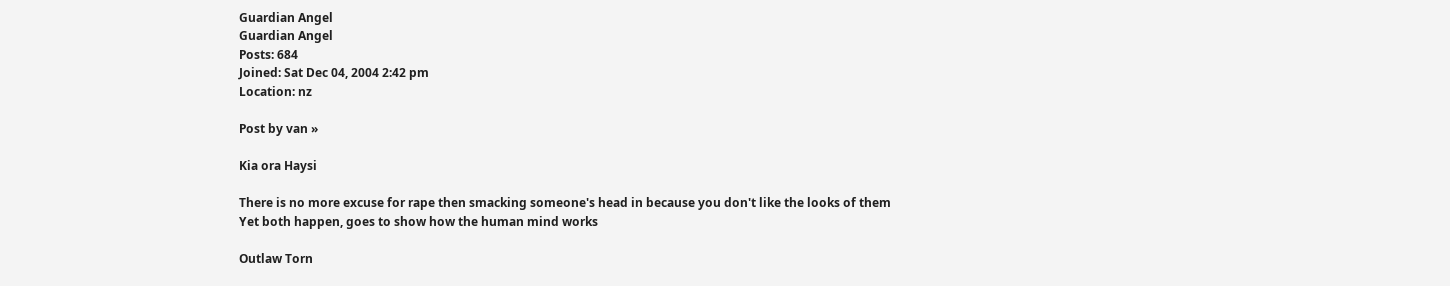Guardian Angel
Guardian Angel
Posts: 684
Joined: Sat Dec 04, 2004 2:42 pm
Location: nz

Post by van »

Kia ora Haysi

There is no more excuse for rape then smacking someone's head in because you don't like the looks of them
Yet both happen, goes to show how the human mind works

Outlaw Torn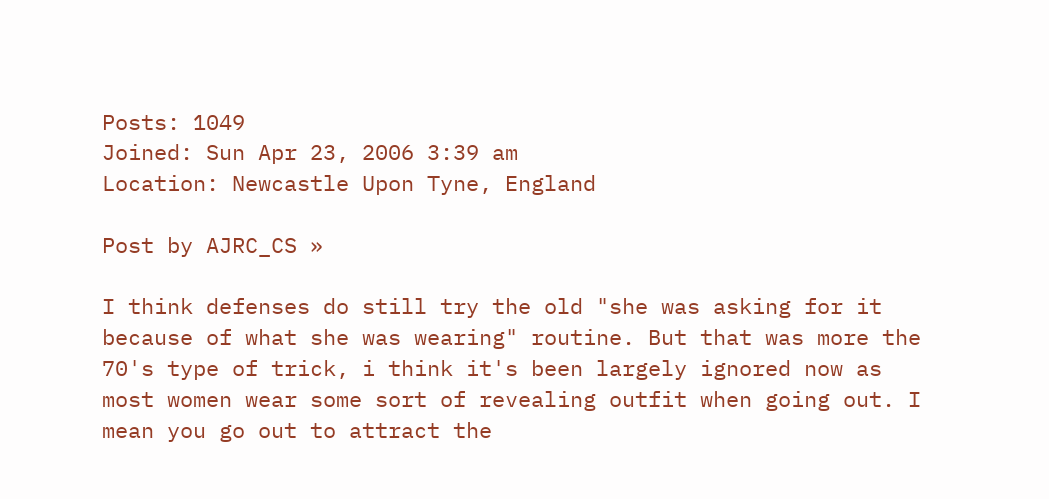Posts: 1049
Joined: Sun Apr 23, 2006 3:39 am
Location: Newcastle Upon Tyne, England

Post by AJRC_CS »

I think defenses do still try the old "she was asking for it because of what she was wearing" routine. But that was more the 70's type of trick, i think it's been largely ignored now as most women wear some sort of revealing outfit when going out. I mean you go out to attract the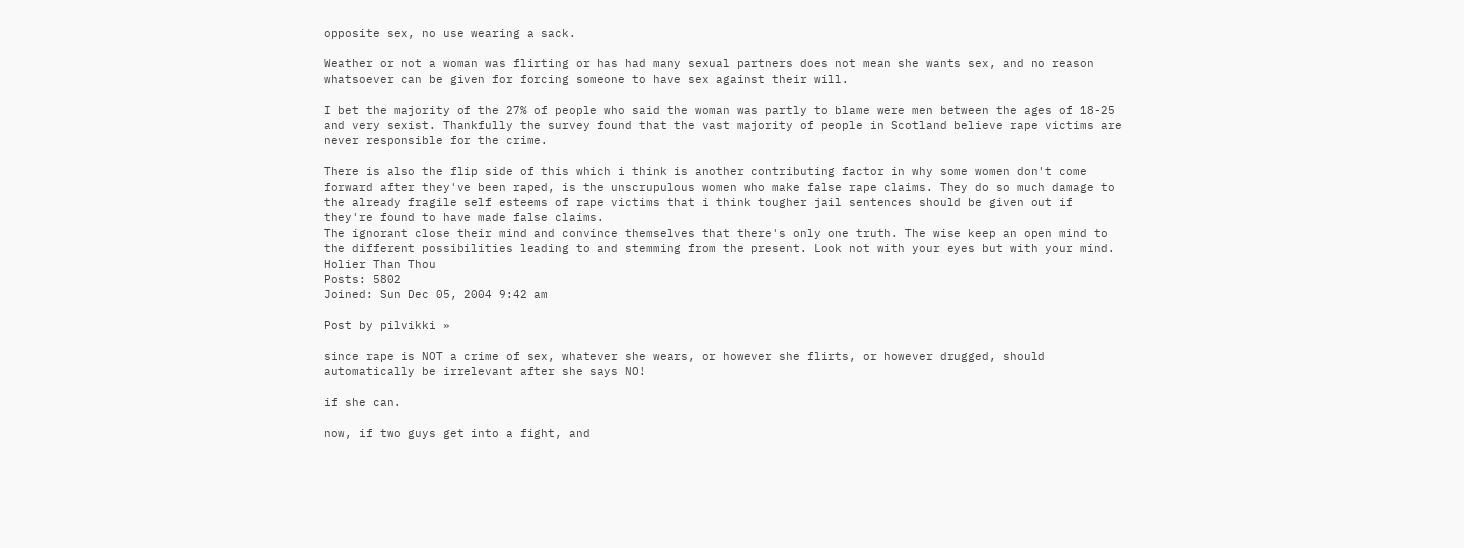opposite sex, no use wearing a sack.

Weather or not a woman was flirting or has had many sexual partners does not mean she wants sex, and no reason whatsoever can be given for forcing someone to have sex against their will.

I bet the majority of the 27% of people who said the woman was partly to blame were men between the ages of 18-25 and very sexist. Thankfully the survey found that the vast majority of people in Scotland believe rape victims are never responsible for the crime.

There is also the flip side of this which i think is another contributing factor in why some women don't come forward after they've been raped, is the unscrupulous women who make false rape claims. They do so much damage to the already fragile self esteems of rape victims that i think tougher jail sentences should be given out if they're found to have made false claims.
The ignorant close their mind and convince themselves that there's only one truth. The wise keep an open mind to the different possibilities leading to and stemming from the present. Look not with your eyes but with your mind.
Holier Than Thou
Posts: 5802
Joined: Sun Dec 05, 2004 9:42 am

Post by pilvikki »

since rape is NOT a crime of sex, whatever she wears, or however she flirts, or however drugged, should automatically be irrelevant after she says NO!

if she can.

now, if two guys get into a fight, and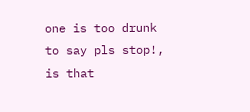one is too drunk to say pls stop!, is that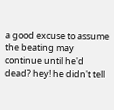a good excuse to assume the beating may continue until he'd dead? hey! he didn't tell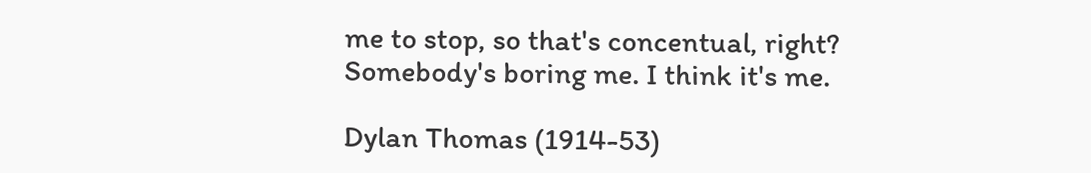me to stop, so that's concentual, right?
Somebody's boring me. I think it's me.

Dylan Thomas (1914-53)